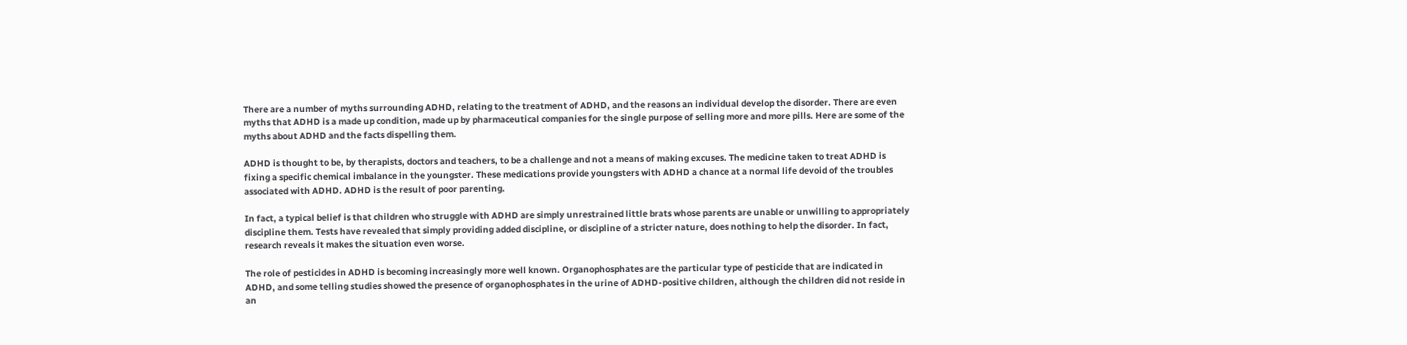There are a number of myths surrounding ADHD, relating to the treatment of ADHD, and the reasons an individual develop the disorder. There are even myths that ADHD is a made up condition, made up by pharmaceutical companies for the single purpose of selling more and more pills. Here are some of the myths about ADHD and the facts dispelling them.

ADHD is thought to be, by therapists, doctors and teachers, to be a challenge and not a means of making excuses. The medicine taken to treat ADHD is fixing a specific chemical imbalance in the youngster. These medications provide youngsters with ADHD a chance at a normal life devoid of the troubles associated with ADHD. ADHD is the result of poor parenting.

In fact, a typical belief is that children who struggle with ADHD are simply unrestrained little brats whose parents are unable or unwilling to appropriately discipline them. Tests have revealed that simply providing added discipline, or discipline of a stricter nature, does nothing to help the disorder. In fact, research reveals it makes the situation even worse.

The role of pesticides in ADHD is becoming increasingly more well known. Organophosphates are the particular type of pesticide that are indicated in ADHD, and some telling studies showed the presence of organophosphates in the urine of ADHD-positive children, although the children did not reside in an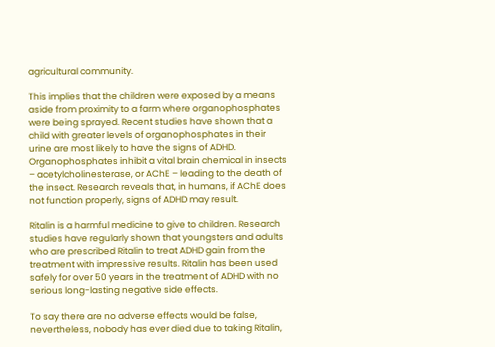agricultural community.

This implies that the children were exposed by a means aside from proximity to a farm where organophosphates were being sprayed. Recent studies have shown that a child with greater levels of organophosphates in their urine are most likely to have the signs of ADHD. Organophosphates inhibit a vital brain chemical in insects – acetylcholinesterase, or AChE – leading to the death of the insect. Research reveals that, in humans, if AChE does not function properly, signs of ADHD may result.

Ritalin is a harmful medicine to give to children. Research studies have regularly shown that youngsters and adults who are prescribed Ritalin to treat ADHD gain from the treatment with impressive results. Ritalin has been used safely for over 50 years in the treatment of ADHD with no serious long-lasting negative side effects.

To say there are no adverse effects would be false, nevertheless, nobody has ever died due to taking Ritalin,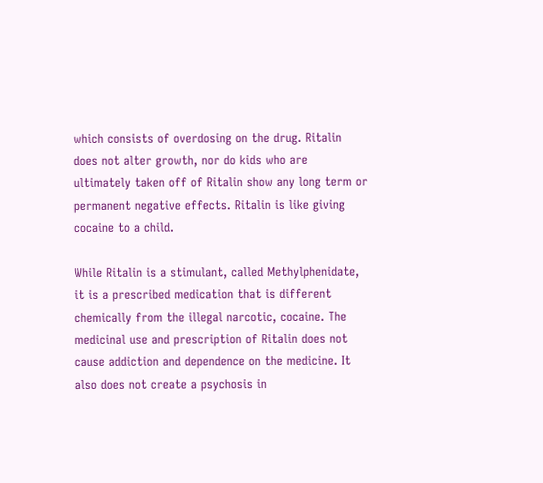which consists of overdosing on the drug. Ritalin does not alter growth, nor do kids who are ultimately taken off of Ritalin show any long term or permanent negative effects. Ritalin is like giving cocaine to a child.

While Ritalin is a stimulant, called Methylphenidate, it is a prescribed medication that is different chemically from the illegal narcotic, cocaine. The medicinal use and prescription of Ritalin does not cause addiction and dependence on the medicine. It also does not create a psychosis in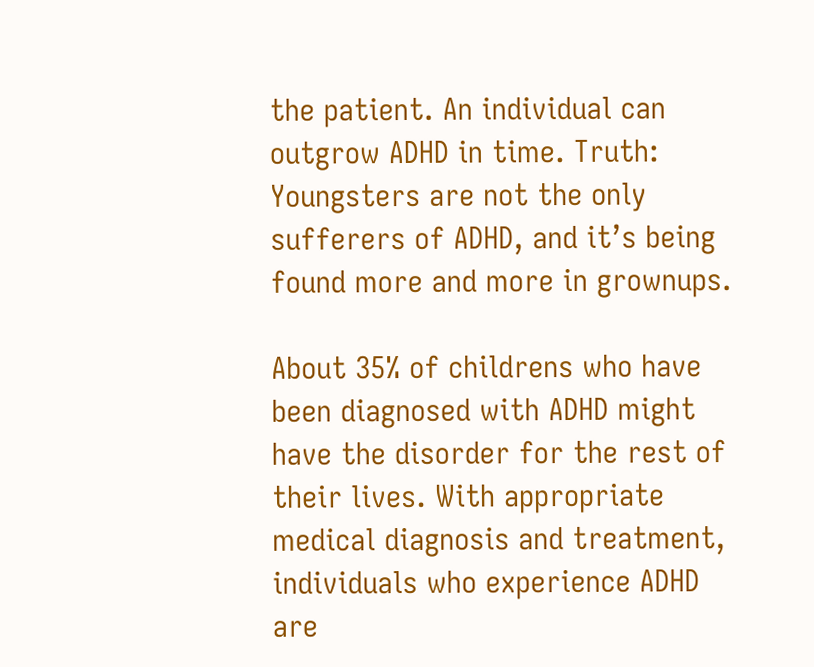the patient. An individual can outgrow ADHD in time. Truth: Youngsters are not the only sufferers of ADHD, and it’s being found more and more in grownups.

About 35% of childrens who have been diagnosed with ADHD might have the disorder for the rest of their lives. With appropriate medical diagnosis and treatment, individuals who experience ADHD are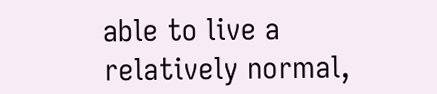able to live a relatively normal,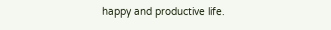happy and productive life.